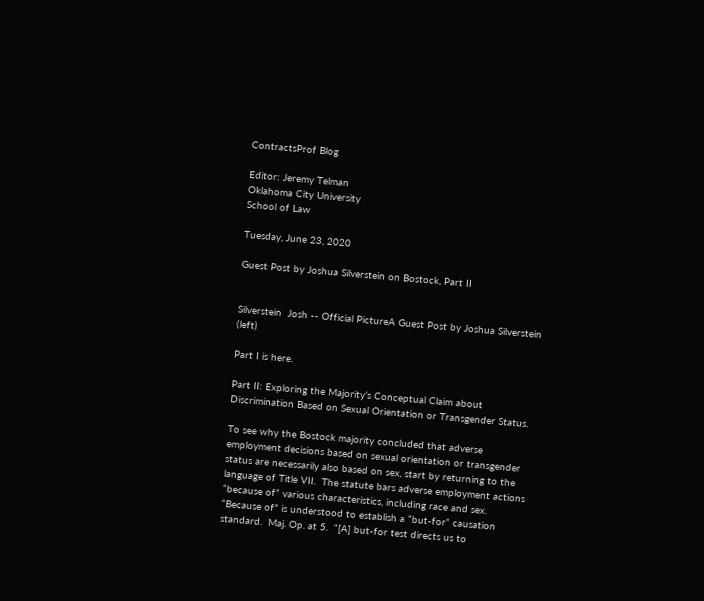ContractsProf Blog

Editor: Jeremy Telman
Oklahoma City University
School of Law

Tuesday, June 23, 2020

Guest Post by Joshua Silverstein on Bostock, Part II


Silverstein  Josh -- Official PictureA Guest Post by Joshua Silverstein (left)

Part I is here.

Part II: Exploring the Majority’s Conceptual Claim about Discrimination Based on Sexual Orientation or Transgender Status.

To see why the Bostock majority concluded that adverse employment decisions based on sexual orientation or transgender status are necessarily also based on sex, start by returning to the language of Title VII.  The statute bars adverse employment actions “because of” various characteristics, including race and sex.  “Because of” is understood to establish a “but-for” causation standard.  Maj. Op. at 5.  “[A] but-for test directs us to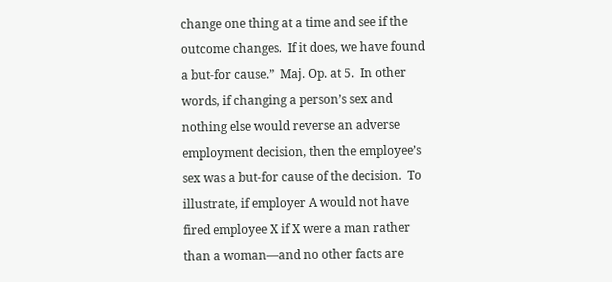change one thing at a time and see if the outcome changes.  If it does, we have found a but-for cause.”  Maj. Op. at 5.  In other words, if changing a person’s sex and nothing else would reverse an adverse employment decision, then the employee’s sex was a but-for cause of the decision.  To illustrate, if employer A would not have fired employee X if X were a man rather than a woman—and no other facts are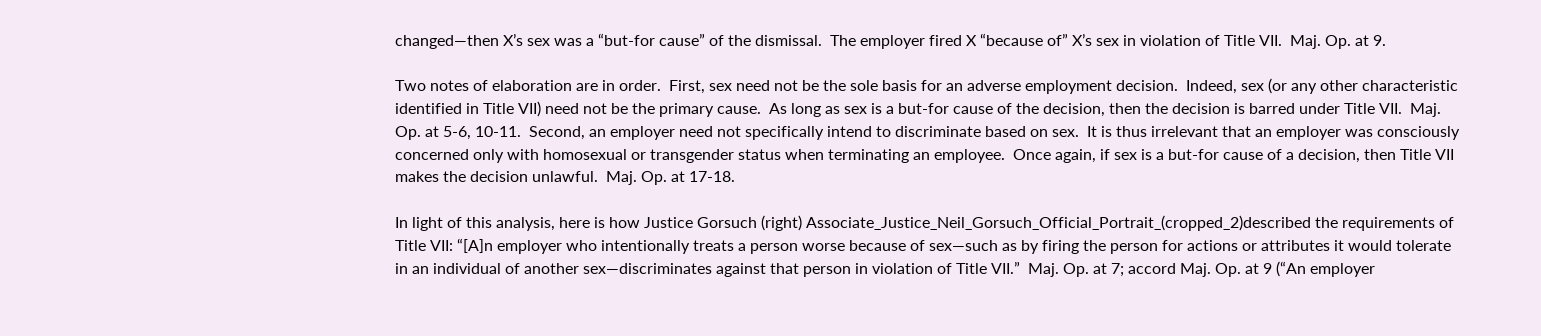changed—then X’s sex was a “but-for cause” of the dismissal.  The employer fired X “because of” X’s sex in violation of Title VII.  Maj. Op. at 9.

Two notes of elaboration are in order.  First, sex need not be the sole basis for an adverse employment decision.  Indeed, sex (or any other characteristic identified in Title VII) need not be the primary cause.  As long as sex is a but-for cause of the decision, then the decision is barred under Title VII.  Maj. Op. at 5-6, 10-11.  Second, an employer need not specifically intend to discriminate based on sex.  It is thus irrelevant that an employer was consciously concerned only with homosexual or transgender status when terminating an employee.  Once again, if sex is a but-for cause of a decision, then Title VII makes the decision unlawful.  Maj. Op. at 17-18.

In light of this analysis, here is how Justice Gorsuch (right) Associate_Justice_Neil_Gorsuch_Official_Portrait_(cropped_2)described the requirements of Title VII: “[A]n employer who intentionally treats a person worse because of sex—such as by firing the person for actions or attributes it would tolerate in an individual of another sex—discriminates against that person in violation of Title VII.”  Maj. Op. at 7; accord Maj. Op. at 9 (“An employer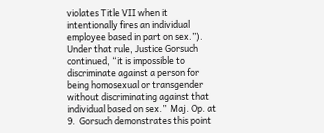violates Title VII when it intentionally fires an individual employee based in part on sex.”).  Under that rule, Justice Gorsuch continued, “it is impossible to discriminate against a person for being homosexual or transgender without discriminating against that individual based on sex.”  Maj. Op. at 9.  Gorsuch demonstrates this point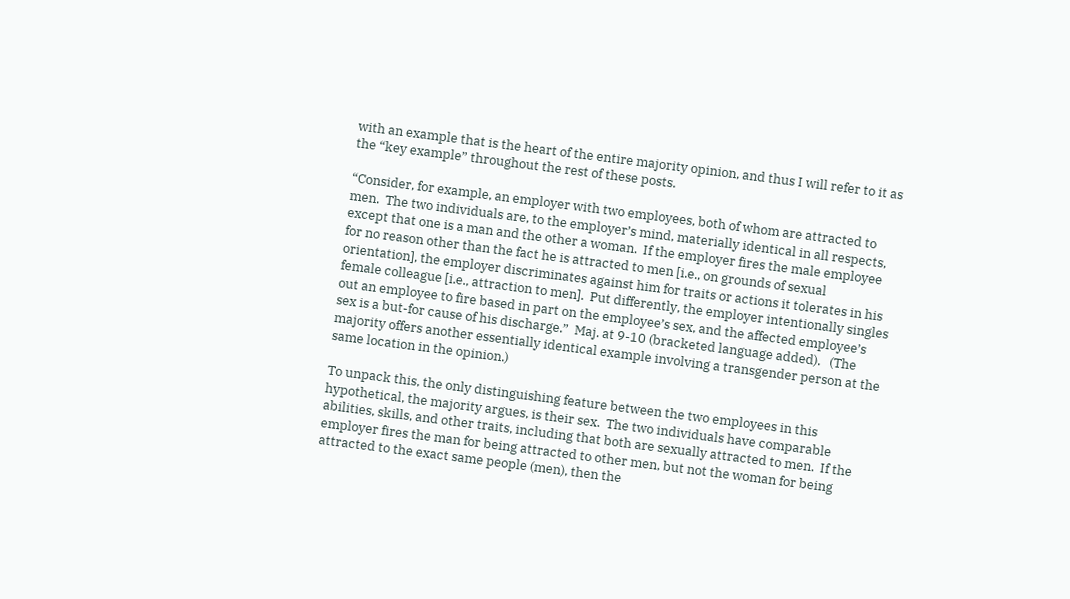with an example that is the heart of the entire majority opinion, and thus I will refer to it as the “key example” throughout the rest of these posts.

“Consider, for example, an employer with two employees, both of whom are attracted to men.  The two individuals are, to the employer’s mind, materially identical in all respects, except that one is a man and the other a woman.  If the employer fires the male employee for no reason other than the fact he is attracted to men [i.e., on grounds of sexual orientation], the employer discriminates against him for traits or actions it tolerates in his female colleague [i.e., attraction to men].  Put differently, the employer intentionally singles out an employee to fire based in part on the employee’s sex, and the affected employee’s sex is a but-for cause of his discharge.”  Maj. at 9-10 (bracketed language added).   (The majority offers another essentially identical example involving a transgender person at the same location in the opinion.)

To unpack this, the only distinguishing feature between the two employees in this hypothetical, the majority argues, is their sex.  The two individuals have comparable abilities, skills, and other traits, including that both are sexually attracted to men.  If the employer fires the man for being attracted to other men, but not the woman for being attracted to the exact same people (men), then the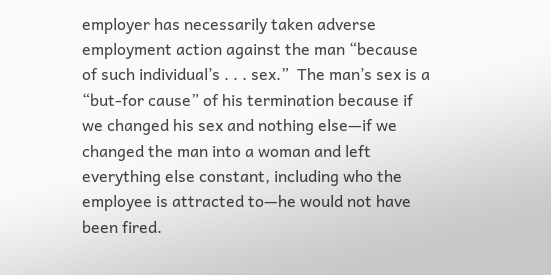employer has necessarily taken adverse employment action against the man “because of such individual’s . . . sex.”  The man’s sex is a “but-for cause” of his termination because if we changed his sex and nothing else—if we changed the man into a woman and left everything else constant, including who the employee is attracted to—he would not have been fired.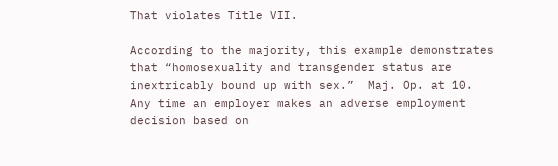That violates Title VII.

According to the majority, this example demonstrates that “homosexuality and transgender status are inextricably bound up with sex.”  Maj. Op. at 10.  Any time an employer makes an adverse employment decision based on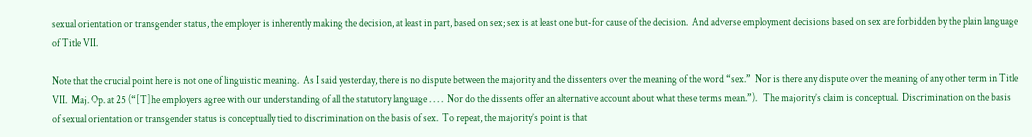sexual orientation or transgender status, the employer is inherently making the decision, at least in part, based on sex; sex is at least one but-for cause of the decision.  And adverse employment decisions based on sex are forbidden by the plain language of Title VII.

Note that the crucial point here is not one of linguistic meaning.  As I said yesterday, there is no dispute between the majority and the dissenters over the meaning of the word “sex.”  Nor is there any dispute over the meaning of any other term in Title VII.  Maj. Op. at 25 (“[T]he employers agree with our understanding of all the statutory language . . . .  Nor do the dissents offer an alternative account about what these terms mean.”).   The majority’s claim is conceptual.  Discrimination on the basis of sexual orientation or transgender status is conceptually tied to discrimination on the basis of sex.  To repeat, the majority’s point is that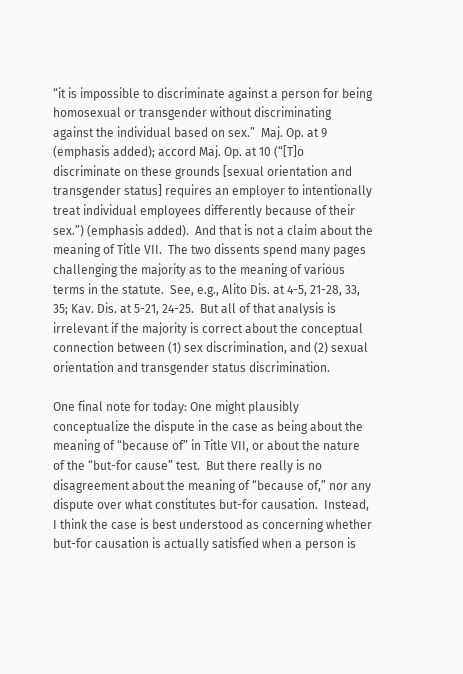“it is impossible to discriminate against a person for being homosexual or transgender without discriminating against the individual based on sex.”  Maj. Op. at 9 (emphasis added); accord Maj. Op. at 10 (“[T]o discriminate on these grounds [sexual orientation and transgender status] requires an employer to intentionally treat individual employees differently because of their sex.”) (emphasis added).  And that is not a claim about the meaning of Title VII.  The two dissents spend many pages challenging the majority as to the meaning of various terms in the statute.  See, e.g., Alito Dis. at 4-5, 21-28, 33, 35; Kav. Dis. at 5-21, 24-25.  But all of that analysis is irrelevant if the majority is correct about the conceptual connection between (1) sex discrimination, and (2) sexual orientation and transgender status discrimination.

One final note for today: One might plausibly conceptualize the dispute in the case as being about the meaning of “because of” in Title VII, or about the nature of the “but-for cause” test.  But there really is no disagreement about the meaning of “because of,” nor any dispute over what constitutes but-for causation.  Instead, I think the case is best understood as concerning whether but-for causation is actually satisfied when a person is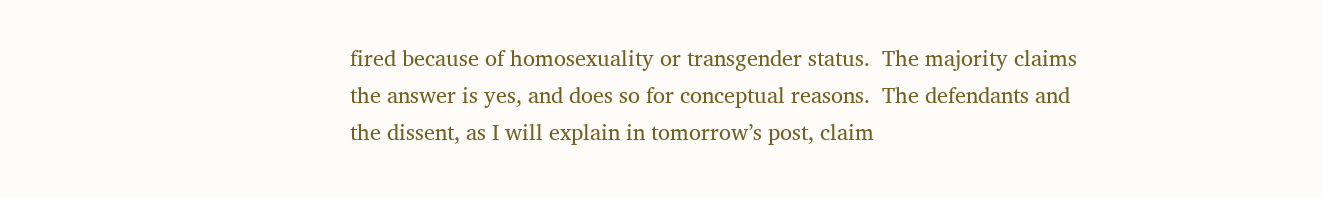fired because of homosexuality or transgender status.  The majority claims the answer is yes, and does so for conceptual reasons.  The defendants and the dissent, as I will explain in tomorrow’s post, claim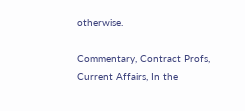otherwise.

Commentary, Contract Profs, Current Affairs, In the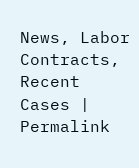News, Labor Contracts, Recent Cases | Permalink